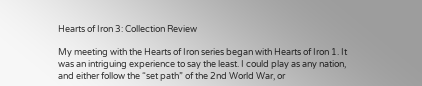Hearts of Iron 3: Collection Review

My meeting with the Hearts of Iron series began with Hearts of Iron 1. It was an intriguing experience to say the least. I could play as any nation, and either follow the “set path” of the 2nd World War, or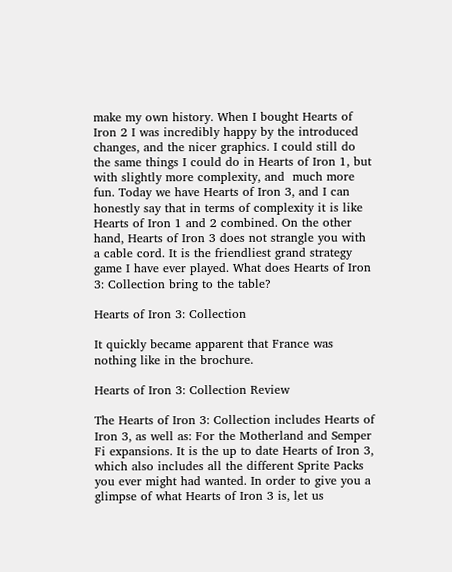make my own history. When I bought Hearts of Iron 2 I was incredibly happy by the introduced changes, and the nicer graphics. I could still do the same things I could do in Hearts of Iron 1, but with slightly more complexity, and  much more fun. Today we have Hearts of Iron 3, and I can honestly say that in terms of complexity it is like Hearts of Iron 1 and 2 combined. On the other hand, Hearts of Iron 3 does not strangle you with a cable cord. It is the friendliest grand strategy game I have ever played. What does Hearts of Iron 3: Collection bring to the table?

Hearts of Iron 3: Collection

It quickly became apparent that France was nothing like in the brochure.

Hearts of Iron 3: Collection Review

The Hearts of Iron 3: Collection includes Hearts of Iron 3, as well as: For the Motherland and Semper Fi expansions. It is the up to date Hearts of Iron 3, which also includes all the different Sprite Packs you ever might had wanted. In order to give you a glimpse of what Hearts of Iron 3 is, let us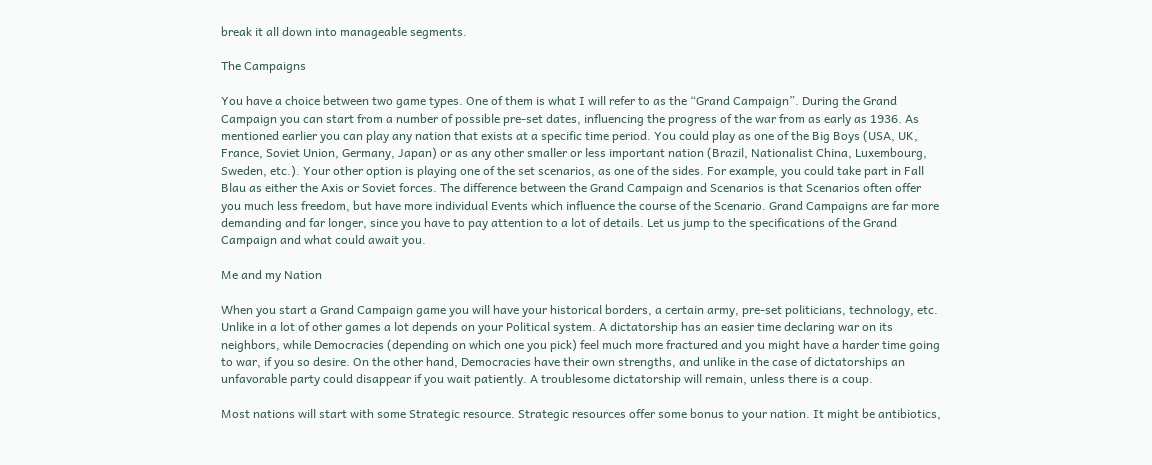break it all down into manageable segments.

The Campaigns

You have a choice between two game types. One of them is what I will refer to as the “Grand Campaign”. During the Grand Campaign you can start from a number of possible pre-set dates, influencing the progress of the war from as early as 1936. As mentioned earlier you can play any nation that exists at a specific time period. You could play as one of the Big Boys (USA, UK, France, Soviet Union, Germany, Japan) or as any other smaller or less important nation (Brazil, Nationalist China, Luxembourg, Sweden, etc.). Your other option is playing one of the set scenarios, as one of the sides. For example, you could take part in Fall Blau as either the Axis or Soviet forces. The difference between the Grand Campaign and Scenarios is that Scenarios often offer you much less freedom, but have more individual Events which influence the course of the Scenario. Grand Campaigns are far more demanding and far longer, since you have to pay attention to a lot of details. Let us jump to the specifications of the Grand Campaign and what could await you.

Me and my Nation

When you start a Grand Campaign game you will have your historical borders, a certain army, pre-set politicians, technology, etc. Unlike in a lot of other games a lot depends on your Political system. A dictatorship has an easier time declaring war on its neighbors, while Democracies (depending on which one you pick) feel much more fractured and you might have a harder time going to war, if you so desire. On the other hand, Democracies have their own strengths, and unlike in the case of dictatorships an unfavorable party could disappear if you wait patiently. A troublesome dictatorship will remain, unless there is a coup.

Most nations will start with some Strategic resource. Strategic resources offer some bonus to your nation. It might be antibiotics,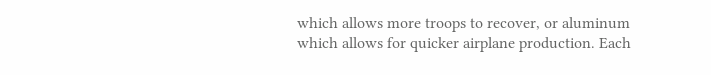which allows more troops to recover, or aluminum which allows for quicker airplane production. Each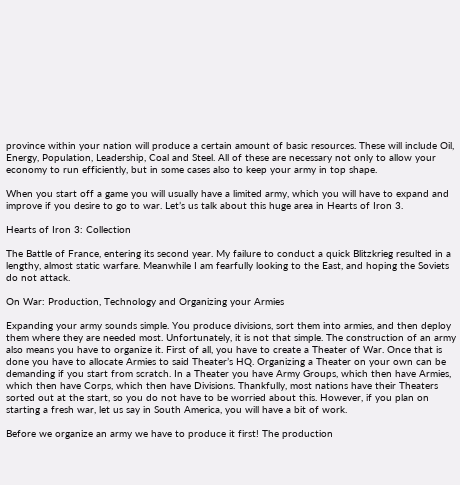province within your nation will produce a certain amount of basic resources. These will include Oil, Energy, Population, Leadership, Coal and Steel. All of these are necessary not only to allow your economy to run efficiently, but in some cases also to keep your army in top shape.

When you start off a game you will usually have a limited army, which you will have to expand and improve if you desire to go to war. Let’s us talk about this huge area in Hearts of Iron 3.

Hearts of Iron 3: Collection

The Battle of France, entering its second year. My failure to conduct a quick Blitzkrieg resulted in a lengthy, almost static warfare. Meanwhile I am fearfully looking to the East, and hoping the Soviets do not attack.

On War: Production, Technology and Organizing your Armies

Expanding your army sounds simple. You produce divisions, sort them into armies, and then deploy them where they are needed most. Unfortunately, it is not that simple. The construction of an army also means you have to organize it. First of all, you have to create a Theater of War. Once that is done you have to allocate Armies to said Theater’s HQ. Organizing a Theater on your own can be demanding if you start from scratch. In a Theater you have Army Groups, which then have Armies, which then have Corps, which then have Divisions. Thankfully, most nations have their Theaters sorted out at the start, so you do not have to be worried about this. However, if you plan on starting a fresh war, let us say in South America, you will have a bit of work.

Before we organize an army we have to produce it first! The production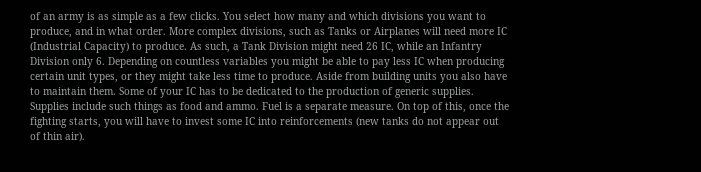of an army is as simple as a few clicks. You select how many and which divisions you want to produce, and in what order. More complex divisions, such as Tanks or Airplanes will need more IC (Industrial Capacity) to produce. As such, a Tank Division might need 26 IC, while an Infantry Division only 6. Depending on countless variables you might be able to pay less IC when producing certain unit types, or they might take less time to produce. Aside from building units you also have to maintain them. Some of your IC has to be dedicated to the production of generic supplies. Supplies include such things as food and ammo. Fuel is a separate measure. On top of this, once the fighting starts, you will have to invest some IC into reinforcements (new tanks do not appear out of thin air).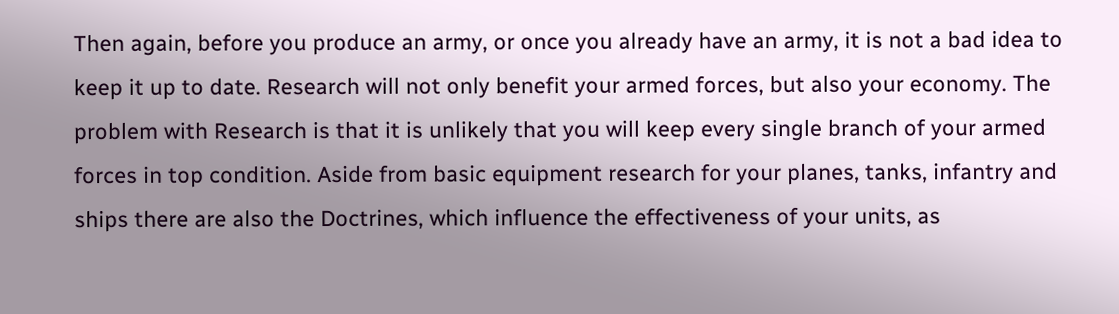Then again, before you produce an army, or once you already have an army, it is not a bad idea to keep it up to date. Research will not only benefit your armed forces, but also your economy. The problem with Research is that it is unlikely that you will keep every single branch of your armed forces in top condition. Aside from basic equipment research for your planes, tanks, infantry and ships there are also the Doctrines, which influence the effectiveness of your units, as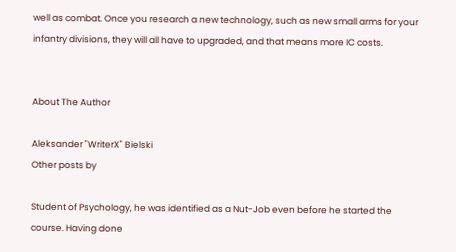well as combat. Once you research a new technology, such as new small arms for your infantry divisions, they will all have to upgraded, and that means more IC costs.


About The Author

Aleksander "WriterX" Bielski
Other posts by

Student of Psychology, he was identified as a Nut-Job even before he started the course. Having done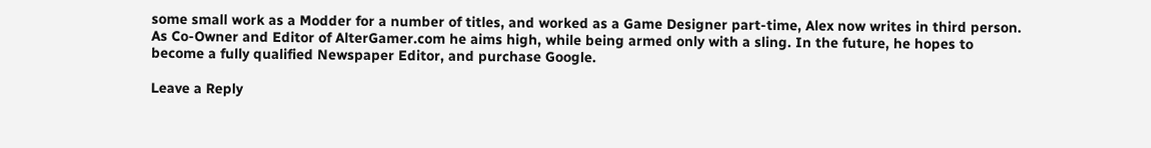some small work as a Modder for a number of titles, and worked as a Game Designer part-time, Alex now writes in third person. As Co-Owner and Editor of AlterGamer.com he aims high, while being armed only with a sling. In the future, he hopes to become a fully qualified Newspaper Editor, and purchase Google.

Leave a Reply